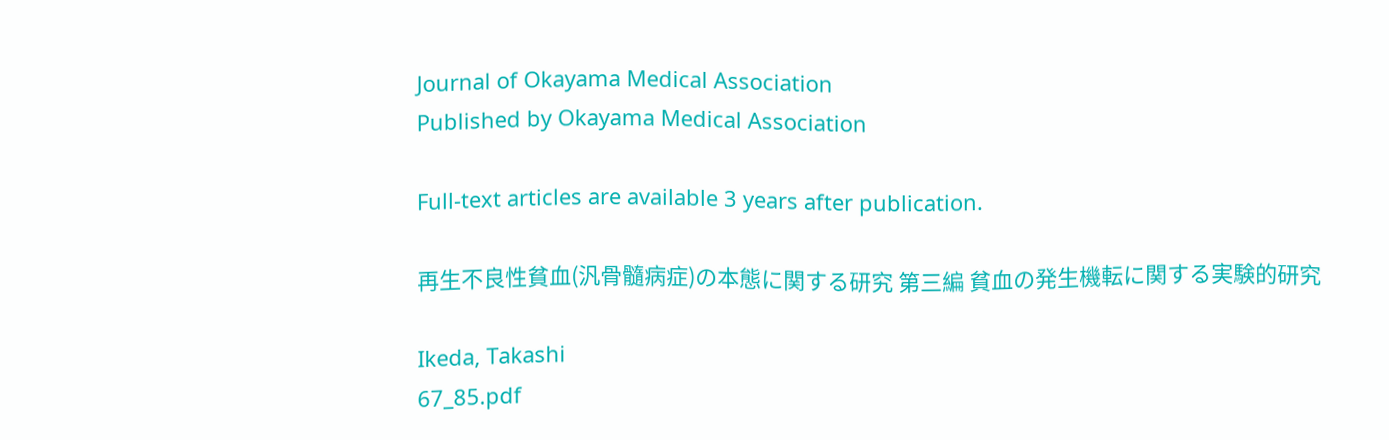Journal of Okayama Medical Association
Published by Okayama Medical Association

Full-text articles are available 3 years after publication.

再生不良性貧血(汎骨髓病症)の本態に関する研究 第三編 貧血の発生機転に関する実験的研究

Ikeda, Takashi
67_85.pdf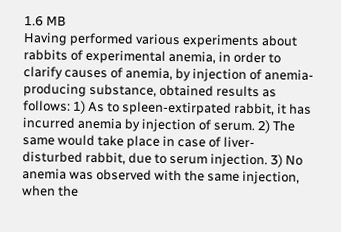1.6 MB
Having performed various experiments about rabbits of experimental anemia, in order to clarify causes of anemia, by injection of anemia-producing substance, obtained results as follows: 1) As to spleen-extirpated rabbit, it has incurred anemia by injection of serum. 2) The same would take place in case of liver-disturbed rabbit, due to serum injection. 3) No anemia was observed with the same injection, when the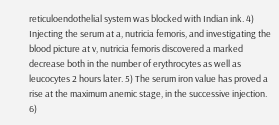reticuloendothelial system was blocked with Indian ink. 4) Injecting the serum at a, nutricia femoris, and investigating the blood picture at v, nutricia femoris discovered a marked decrease both in the number of erythrocytes as well as leucocytes 2 hours later. 5) The serum iron value has proved a rise at the maximum anemic stage, in the successive injection. 6)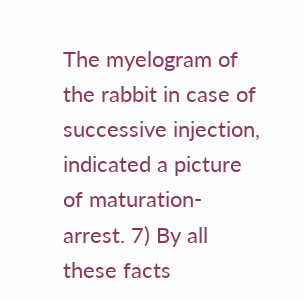The myelogram of the rabbit in case of successive injection, indicated a picture of maturation-arrest. 7) By all these facts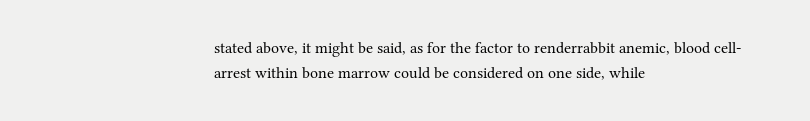stated above, it might be said, as for the factor to renderrabbit anemic, blood cell-arrest within bone marrow could be considered on one side, while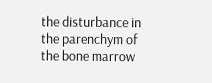the disturbance in the parenchym of the bone marrow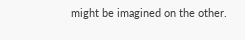might be imagined on the other.